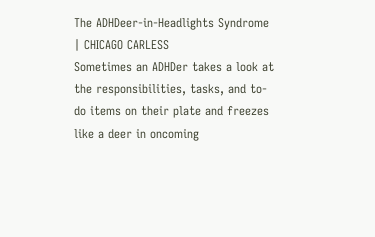The ADHDeer-in-Headlights Syndrome | CHICAGO CARLESS
Sometimes an ADHDer takes a look at the responsibilities, tasks, and to-do items on their plate and freezes like a deer in oncoming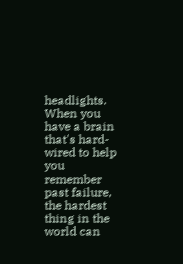headlights. When you have a brain that's hard-wired to help you remember past failure, the hardest thing in the world can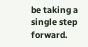be taking a single step forward.